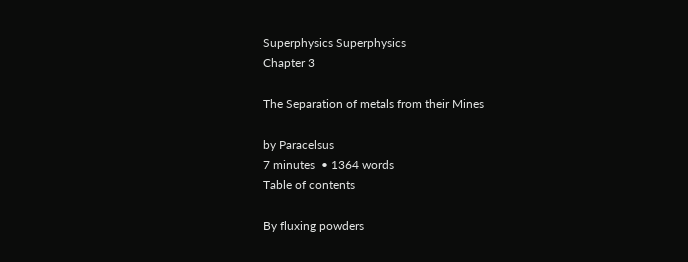Superphysics Superphysics
Chapter 3

The Separation of metals from their Mines

by Paracelsus
7 minutes  • 1364 words
Table of contents

By fluxing powders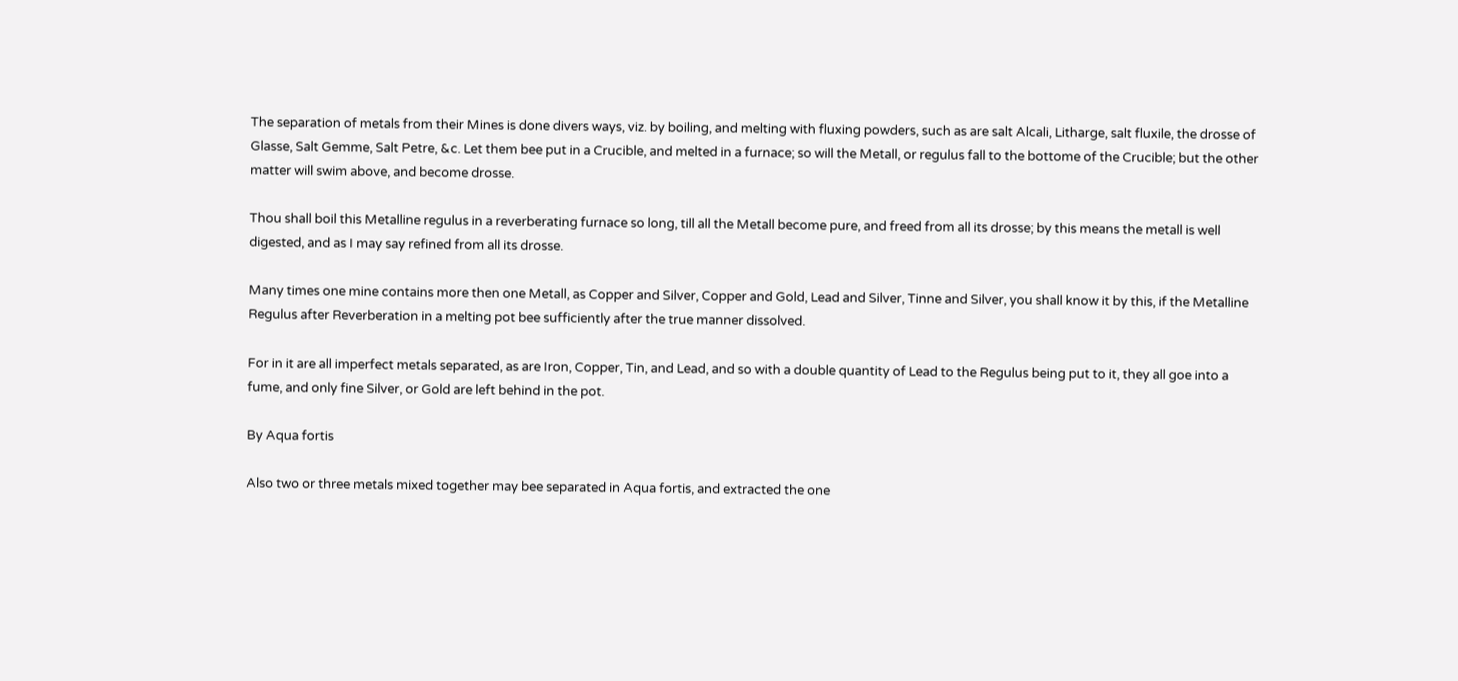The separation of metals from their Mines is done divers ways, viz. by boiling, and melting with fluxing powders, such as are salt Alcali, Litharge, salt fluxile, the drosse of Glasse, Salt Gemme, Salt Petre, &c. Let them bee put in a Crucible, and melted in a furnace; so will the Metall, or regulus fall to the bottome of the Crucible; but the other matter will swim above, and become drosse.

Thou shall boil this Metalline regulus in a reverberating furnace so long, till all the Metall become pure, and freed from all its drosse; by this means the metall is well digested, and as I may say refined from all its drosse.

Many times one mine contains more then one Metall, as Copper and Silver, Copper and Gold, Lead and Silver, Tinne and Silver, you shall know it by this, if the Metalline Regulus after Reverberation in a melting pot bee sufficiently after the true manner dissolved.

For in it are all imperfect metals separated, as are Iron, Copper, Tin, and Lead, and so with a double quantity of Lead to the Regulus being put to it, they all goe into a fume, and only fine Silver, or Gold are left behind in the pot.

By Aqua fortis

Also two or three metals mixed together may bee separated in Aqua fortis, and extracted the one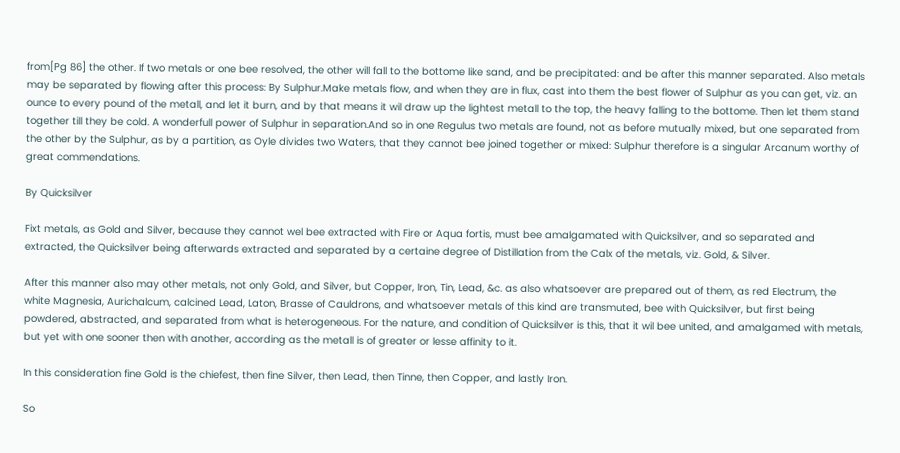from[Pg 86] the other. If two metals or one bee resolved, the other will fall to the bottome like sand, and be precipitated: and be after this manner separated. Also metals may be separated by flowing after this process: By Sulphur.Make metals flow, and when they are in flux, cast into them the best flower of Sulphur as you can get, viz. an ounce to every pound of the metall, and let it burn, and by that means it wil draw up the lightest metall to the top, the heavy falling to the bottome. Then let them stand together till they be cold. A wonderfull power of Sulphur in separation.And so in one Regulus two metals are found, not as before mutually mixed, but one separated from the other by the Sulphur, as by a partition, as Oyle divides two Waters, that they cannot bee joined together or mixed: Sulphur therefore is a singular Arcanum worthy of great commendations.

By Quicksilver

Fixt metals, as Gold and Silver, because they cannot wel bee extracted with Fire or Aqua fortis, must bee amalgamated with Quicksilver, and so separated and extracted, the Quicksilver being afterwards extracted and separated by a certaine degree of Distillation from the Calx of the metals, viz. Gold, & Silver.

After this manner also may other metals, not only Gold, and Silver, but Copper, Iron, Tin, Lead, &c. as also whatsoever are prepared out of them, as red Electrum, the white Magnesia, Aurichalcum, calcined Lead, Laton, Brasse of Cauldrons, and whatsoever metals of this kind are transmuted, bee with Quicksilver, but first being powdered, abstracted, and separated from what is heterogeneous. For the nature, and condition of Quicksilver is this, that it wil bee united, and amalgamed with metals, but yet with one sooner then with another, according as the metall is of greater or lesse affinity to it.

In this consideration fine Gold is the chiefest, then fine Silver, then Lead, then Tinne, then Copper, and lastly Iron.

So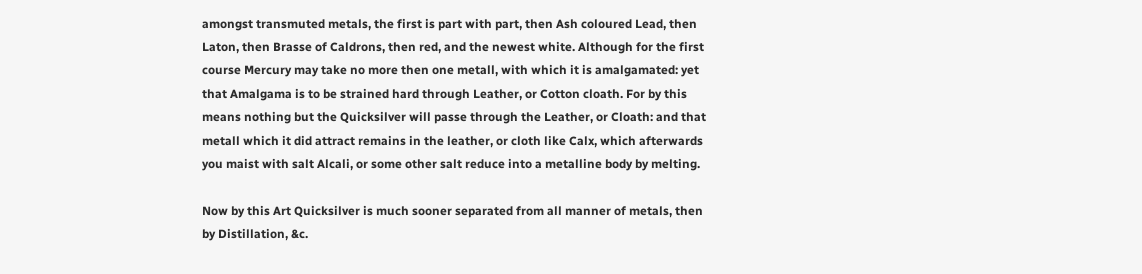amongst transmuted metals, the first is part with part, then Ash coloured Lead, then Laton, then Brasse of Caldrons, then red, and the newest white. Although for the first course Mercury may take no more then one metall, with which it is amalgamated: yet that Amalgama is to be strained hard through Leather, or Cotton cloath. For by this means nothing but the Quicksilver will passe through the Leather, or Cloath: and that metall which it did attract remains in the leather, or cloth like Calx, which afterwards you maist with salt Alcali, or some other salt reduce into a metalline body by melting.

Now by this Art Quicksilver is much sooner separated from all manner of metals, then by Distillation, &c.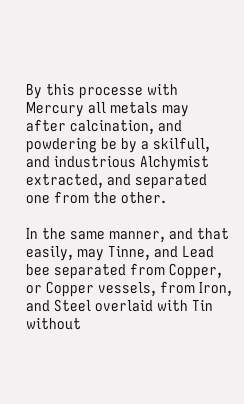By this processe with Mercury all metals may after calcination, and powdering be by a skilfull, and industrious Alchymist extracted, and separated one from the other.

In the same manner, and that easily, may Tinne, and Lead bee separated from Copper, or Copper vessels, from Iron, and Steel overlaid with Tin without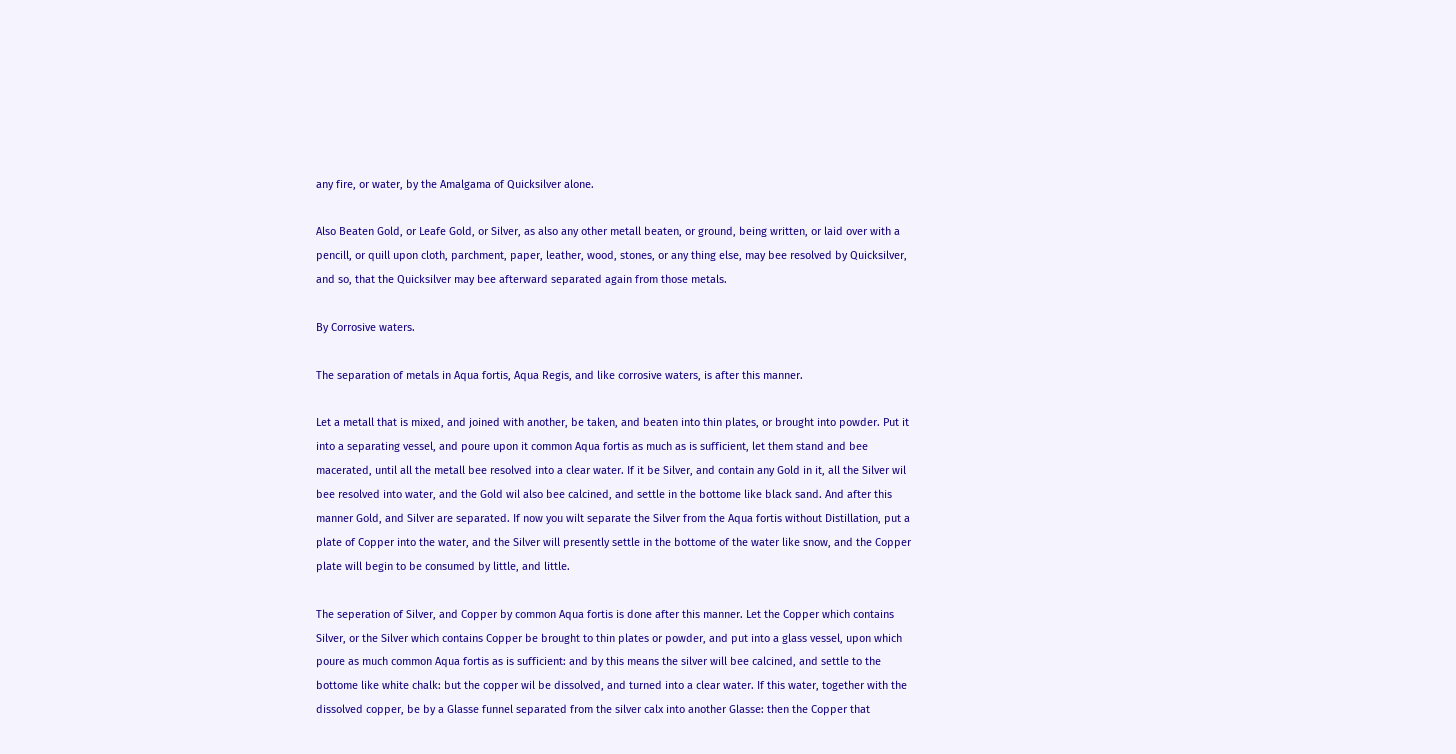any fire, or water, by the Amalgama of Quicksilver alone.

Also Beaten Gold, or Leafe Gold, or Silver, as also any other metall beaten, or ground, being written, or laid over with a pencill, or quill upon cloth, parchment, paper, leather, wood, stones, or any thing else, may bee resolved by Quicksilver, and so, that the Quicksilver may bee afterward separated again from those metals.

By Corrosive waters.

The separation of metals in Aqua fortis, Aqua Regis, and like corrosive waters, is after this manner.

Let a metall that is mixed, and joined with another, be taken, and beaten into thin plates, or brought into powder. Put it into a separating vessel, and poure upon it common Aqua fortis as much as is sufficient, let them stand and bee macerated, until all the metall bee resolved into a clear water. If it be Silver, and contain any Gold in it, all the Silver wil bee resolved into water, and the Gold wil also bee calcined, and settle in the bottome like black sand. And after this manner Gold, and Silver are separated. If now you wilt separate the Silver from the Aqua fortis without Distillation, put a plate of Copper into the water, and the Silver will presently settle in the bottome of the water like snow, and the Copper plate will begin to be consumed by little, and little.

The seperation of Silver, and Copper by common Aqua fortis is done after this manner. Let the Copper which contains Silver, or the Silver which contains Copper be brought to thin plates or powder, and put into a glass vessel, upon which poure as much common Aqua fortis as is sufficient: and by this means the silver will bee calcined, and settle to the bottome like white chalk: but the copper wil be dissolved, and turned into a clear water. If this water, together with the dissolved copper, be by a Glasse funnel separated from the silver calx into another Glasse: then the Copper that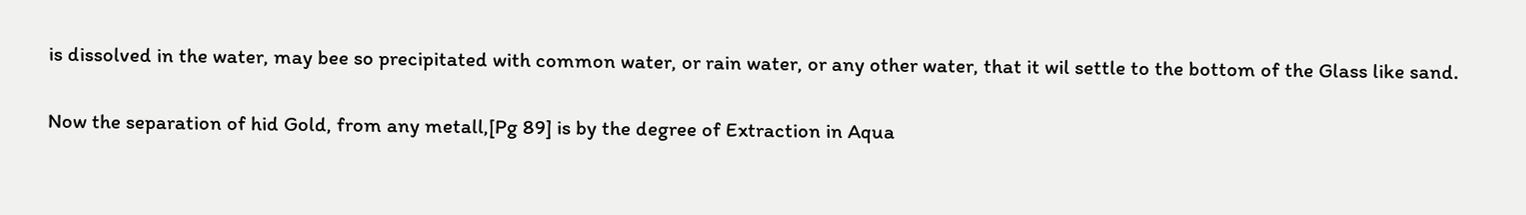is dissolved in the water, may bee so precipitated with common water, or rain water, or any other water, that it wil settle to the bottom of the Glass like sand.

Now the separation of hid Gold, from any metall,[Pg 89] is by the degree of Extraction in Aqua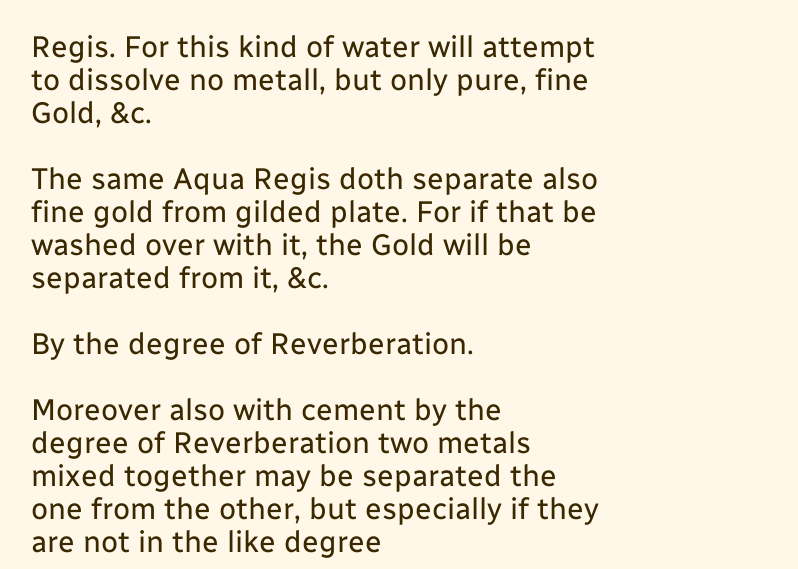Regis. For this kind of water will attempt to dissolve no metall, but only pure, fine Gold, &c.

The same Aqua Regis doth separate also fine gold from gilded plate. For if that be washed over with it, the Gold will be separated from it, &c.

By the degree of Reverberation.

Moreover also with cement by the degree of Reverberation two metals mixed together may be separated the one from the other, but especially if they are not in the like degree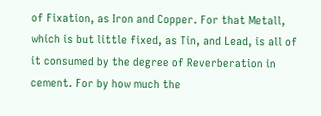of Fixation, as Iron and Copper. For that Metall, which is but little fixed, as Tin, and Lead, is all of it consumed by the degree of Reverberation in cement. For by how much the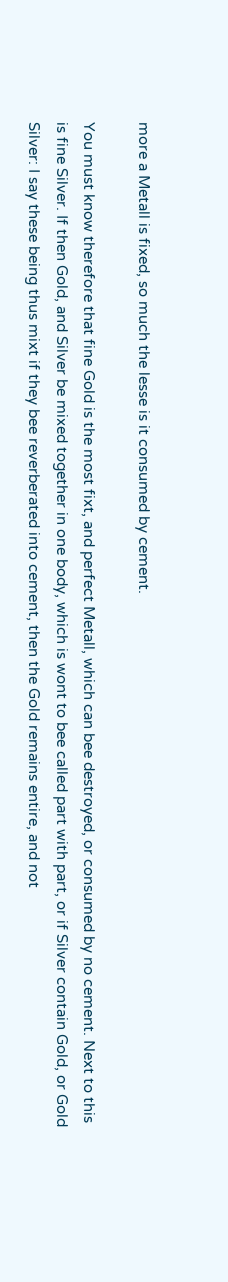more a Metall is fixed, so much the lesse is it consumed by cement.

You must know therefore that fine Gold is the most fixt, and perfect Metall, which can bee destroyed, or consumed by no cement. Next to this is fine Silver. If then Gold, and Silver be mixed together in one body, which is wont to bee called part with part, or if Silver contain Gold, or Gold Silver: I say these being thus mixt if they bee reverberated into cement, then the Gold remains entire, and not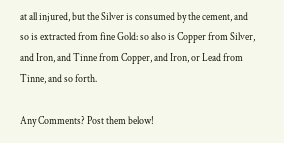at all injured, but the Silver is consumed by the cement, and so is extracted from fine Gold: so also is Copper from Silver, and Iron, and Tinne from Copper, and Iron, or Lead from Tinne, and so forth.

Any Comments? Post them below!